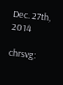Dec. 27th, 2014

chrsvg: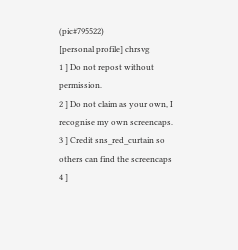(pic#795522)
[personal profile] chrsvg
1 ] Do not repost without permission.
2 ] Do not claim as your own, I recognise my own screencaps.
3 ] Credit sns_red_curtain so others can find the screencaps
4 ]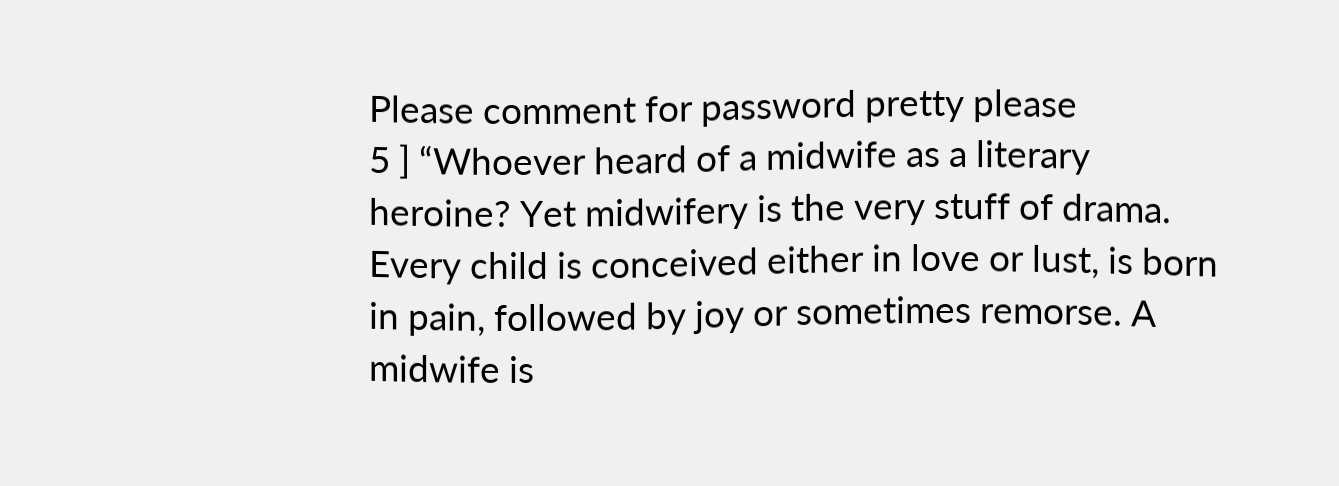Please comment for password pretty please
5 ] “Whoever heard of a midwife as a literary heroine? Yet midwifery is the very stuff of drama. Every child is conceived either in love or lust, is born in pain, followed by joy or sometimes remorse. A midwife is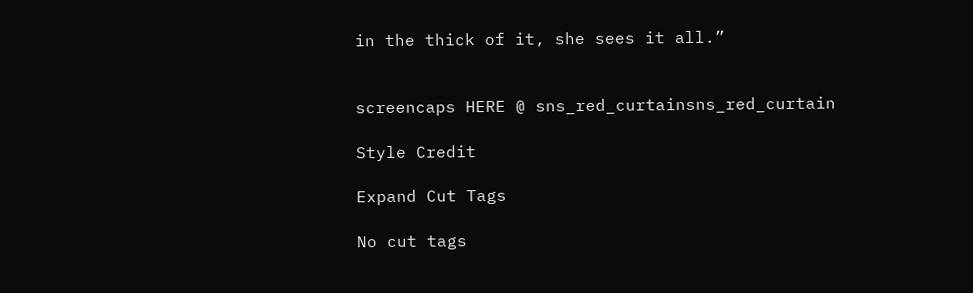in the thick of it, she sees it all.”


screencaps HERE @ sns_red_curtainsns_red_curtain

Style Credit

Expand Cut Tags

No cut tags